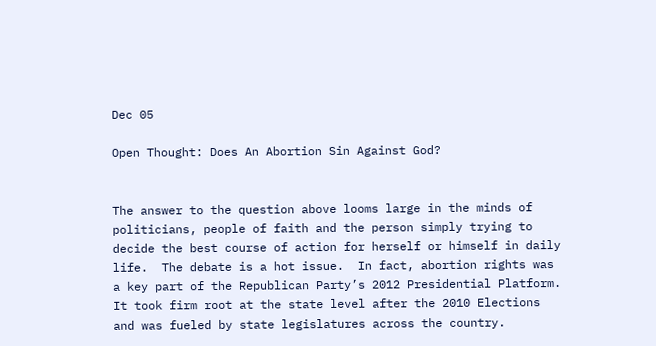Dec 05

Open Thought: Does An Abortion Sin Against God?


The answer to the question above looms large in the minds of politicians, people of faith and the person simply trying to decide the best course of action for herself or himself in daily life.  The debate is a hot issue.  In fact, abortion rights was a key part of the Republican Party’s 2012 Presidential Platform.  It took firm root at the state level after the 2010 Elections and was fueled by state legislatures across the country.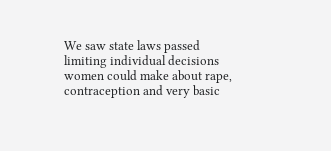We saw state laws passed limiting individual decisions women could make about rape, contraception and very basic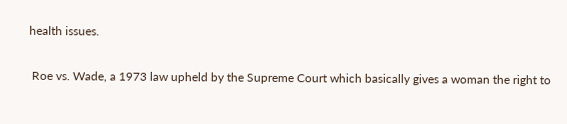health issues.

 Roe vs. Wade, a 1973 law upheld by the Supreme Court which basically gives a woman the right to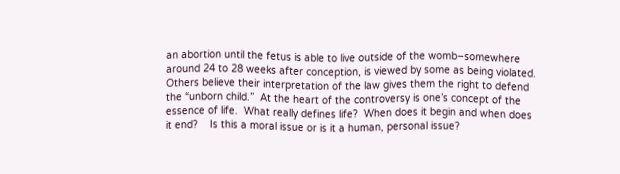an abortion until the fetus is able to live outside of the womb–somewhere around 24 to 28 weeks after conception, is viewed by some as being violated.  Others believe their interpretation of the law gives them the right to defend the “unborn child.”  At the heart of the controversy is one’s concept of the essence of life.  What really defines life?  When does it begin and when does it end?    Is this a moral issue or is it a human, personal issue?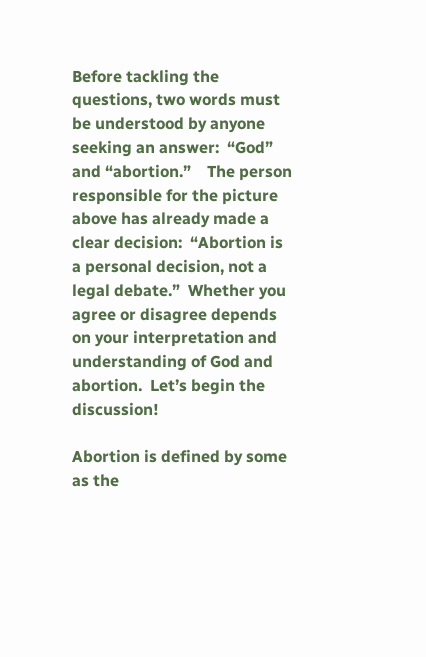Before tackling the questions, two words must be understood by anyone seeking an answer:  “God” and “abortion.”    The person responsible for the picture above has already made a clear decision:  “Abortion is a personal decision, not a legal debate.”  Whether you agree or disagree depends on your interpretation and understanding of God and abortion.  Let’s begin the discussion!

Abortion is defined by some as the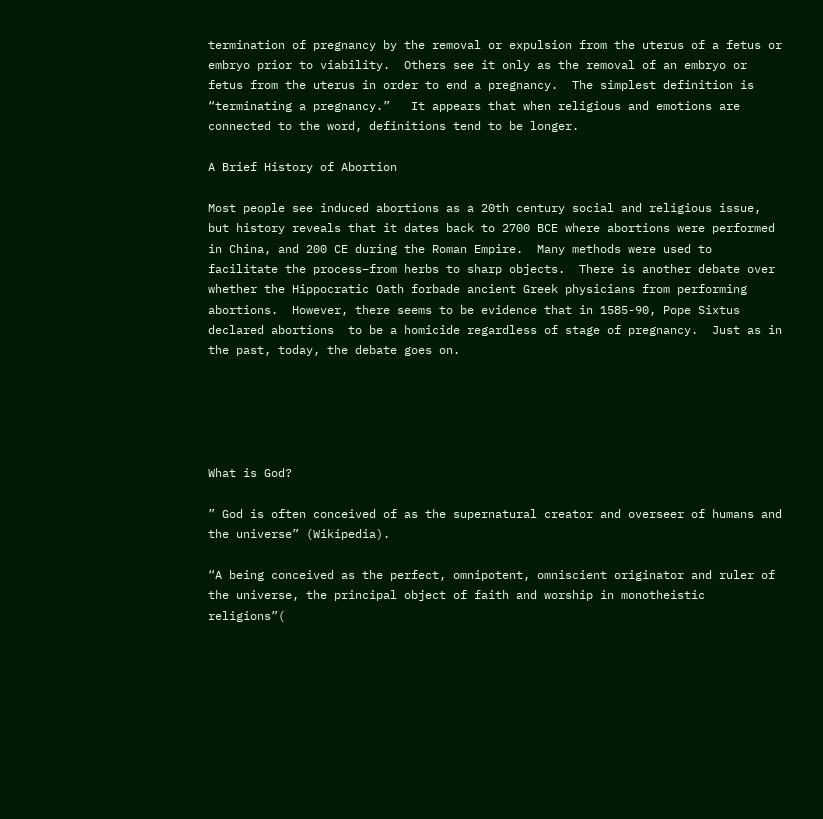termination of pregnancy by the removal or expulsion from the uterus of a fetus or embryo prior to viability.  Others see it only as the removal of an embryo or fetus from the uterus in order to end a pregnancy.  The simplest definition is  “terminating a pregnancy.”   It appears that when religious and emotions are connected to the word, definitions tend to be longer.

A Brief History of Abortion

Most people see induced abortions as a 20th century social and religious issue, but history reveals that it dates back to 2700 BCE where abortions were performed in China, and 200 CE during the Roman Empire.  Many methods were used to facilitate the process–from herbs to sharp objects.  There is another debate over whether the Hippocratic Oath forbade ancient Greek physicians from performing abortions.  However, there seems to be evidence that in 1585-90, Pope Sixtus declared abortions  to be a homicide regardless of stage of pregnancy.  Just as in the past, today, the debate goes on.





What is God?

” God is often conceived of as the supernatural creator and overseer of humans and the universe” (Wikipedia).

“A being conceived as the perfect, omnipotent, omniscient originator and ruler of the universe, the principal object of faith and worship in monotheistic religions”(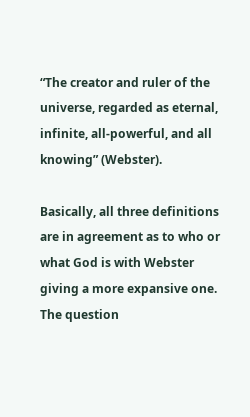“The creator and ruler of the universe, regarded as eternal, infinite, all-powerful, and all knowing” (Webster).

Basically, all three definitions are in agreement as to who or what God is with Webster giving a more expansive one.  The question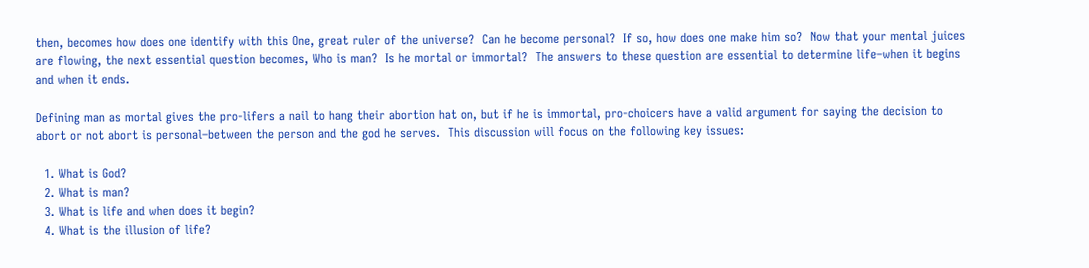then, becomes how does one identify with this One, great ruler of the universe?  Can he become personal?  If so, how does one make him so?  Now that your mental juices are flowing, the next essential question becomes, Who is man?  Is he mortal or immortal?  The answers to these question are essential to determine life–when it begins and when it ends.

Defining man as mortal gives the pro-lifers a nail to hang their abortion hat on, but if he is immortal, pro-choicers have a valid argument for saying the decision to abort or not abort is personal–between the person and the god he serves.  This discussion will focus on the following key issues:

  1. What is God?
  2. What is man?
  3. What is life and when does it begin?
  4. What is the illusion of life?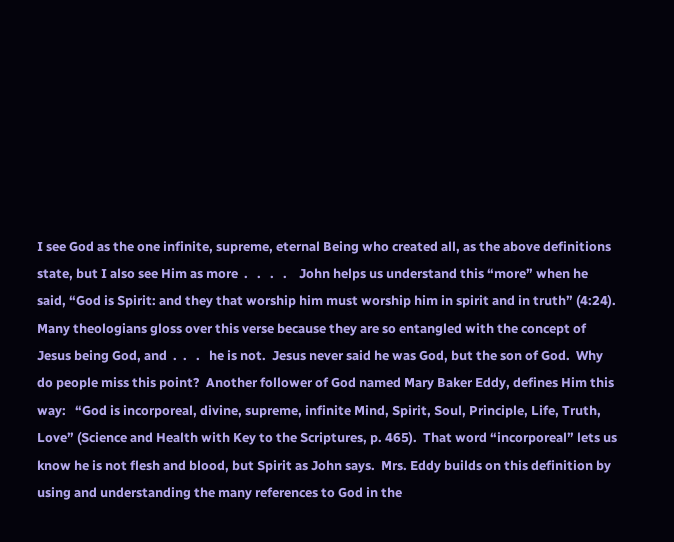I see God as the one infinite, supreme, eternal Being who created all, as the above definitions state, but I also see Him as more  .   .   .   .    John helps us understand this “more” when he said, “God is Spirit: and they that worship him must worship him in spirit and in truth” (4:24).  Many theologians gloss over this verse because they are so entangled with the concept of Jesus being God, and  .  .   .   he is not.  Jesus never said he was God, but the son of God.  Why do people miss this point?  Another follower of God named Mary Baker Eddy, defines Him this way:   “God is incorporeal, divine, supreme, infinite Mind, Spirit, Soul, Principle, Life, Truth, Love” (Science and Health with Key to the Scriptures, p. 465).  That word “incorporeal” lets us know he is not flesh and blood, but Spirit as John says.  Mrs. Eddy builds on this definition by using and understanding the many references to God in the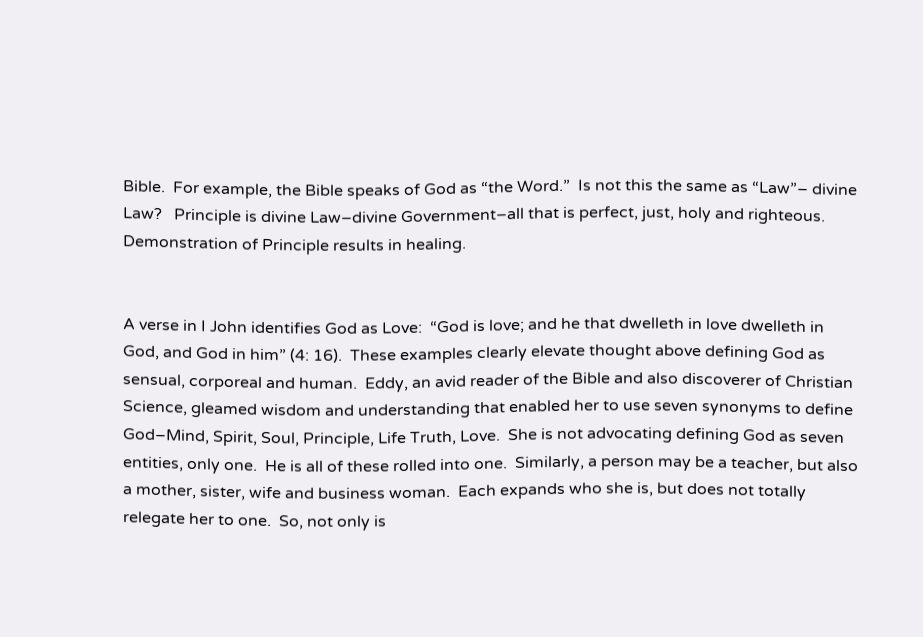Bible.  For example, the Bible speaks of God as “the Word.”  Is not this the same as “Law”– divine Law?   Principle is divine Law–divine Government–all that is perfect, just, holy and righteous.  Demonstration of Principle results in healing.


A verse in I John identifies God as Love:  “God is love; and he that dwelleth in love dwelleth in God, and God in him” (4: 16).  These examples clearly elevate thought above defining God as sensual, corporeal and human.  Eddy, an avid reader of the Bible and also discoverer of Christian Science, gleamed wisdom and understanding that enabled her to use seven synonyms to define God–Mind, Spirit, Soul, Principle, Life Truth, Love.  She is not advocating defining God as seven entities, only one.  He is all of these rolled into one.  Similarly, a person may be a teacher, but also a mother, sister, wife and business woman.  Each expands who she is, but does not totally relegate her to one.  So, not only is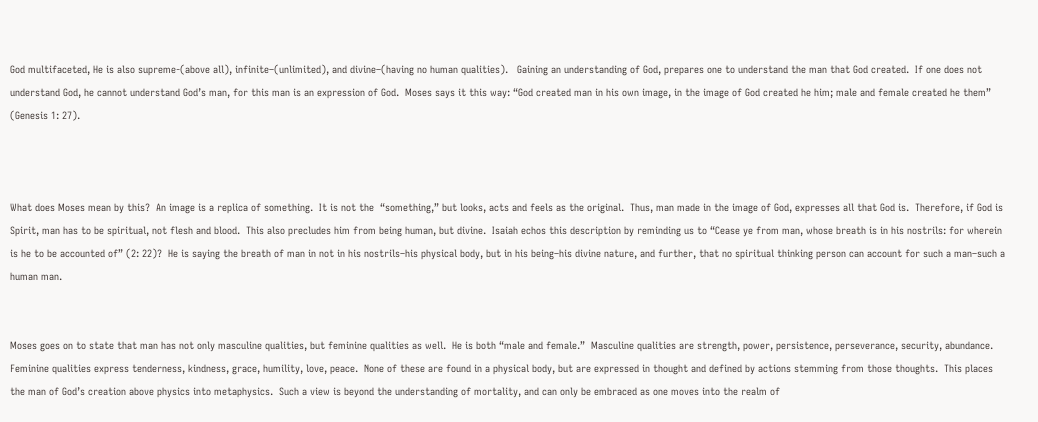God multifaceted, He is also supreme-(above all), infinite–(unlimited), and divine–(having no human qualities).   Gaining an understanding of God, prepares one to understand the man that God created.  If one does not understand God, he cannot understand God’s man, for this man is an expression of God.  Moses says it this way: “God created man in his own image, in the image of God created he him; male and female created he them” (Genesis 1: 27).



What does Moses mean by this?  An image is a replica of something.  It is not the  “something,” but looks, acts and feels as the original.  Thus, man made in the image of God, expresses all that God is.  Therefore, if God is Spirit, man has to be spiritual, not flesh and blood.  This also precludes him from being human, but divine.  Isaiah echos this description by reminding us to “Cease ye from man, whose breath is in his nostrils: for wherein is he to be accounted of” (2: 22)?  He is saying the breath of man in not in his nostrils–his physical body, but in his being–his divine nature, and further, that no spiritual thinking person can account for such a man–such a human man.


Moses goes on to state that man has not only masculine qualities, but feminine qualities as well.  He is both “male and female.”  Masculine qualities are strength, power, persistence, perseverance, security, abundance.  Feminine qualities express tenderness, kindness, grace, humility, love, peace.  None of these are found in a physical body, but are expressed in thought and defined by actions stemming from those thoughts.  This places the man of God’s creation above physics into metaphysics.  Such a view is beyond the understanding of mortality, and can only be embraced as one moves into the realm of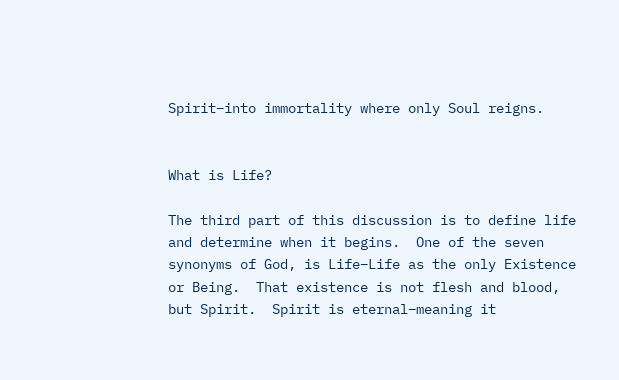Spirit–into immortality where only Soul reigns.


What is Life?

The third part of this discussion is to define life and determine when it begins.  One of the seven synonyms of God, is Life–Life as the only Existence or Being.  That existence is not flesh and blood, but Spirit.  Spirit is eternal–meaning it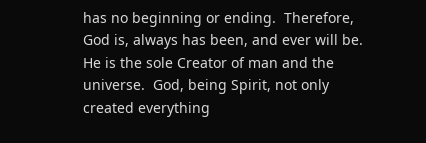has no beginning or ending.  Therefore, God is, always has been, and ever will be.  He is the sole Creator of man and the universe.  God, being Spirit, not only created everything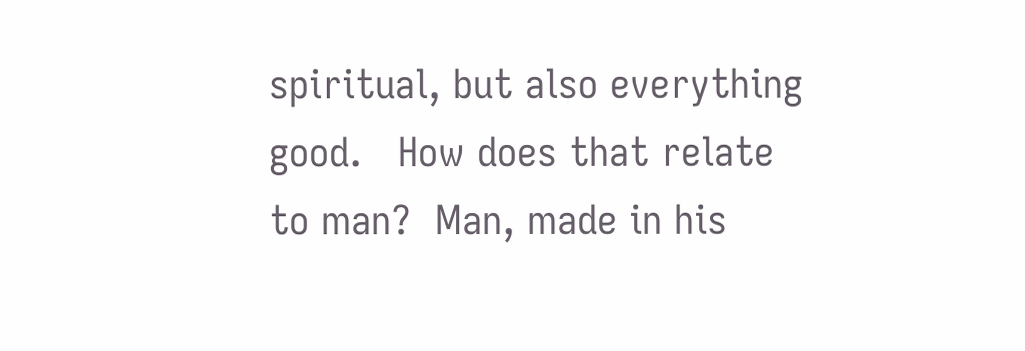spiritual, but also everything good.   How does that relate to man?  Man, made in his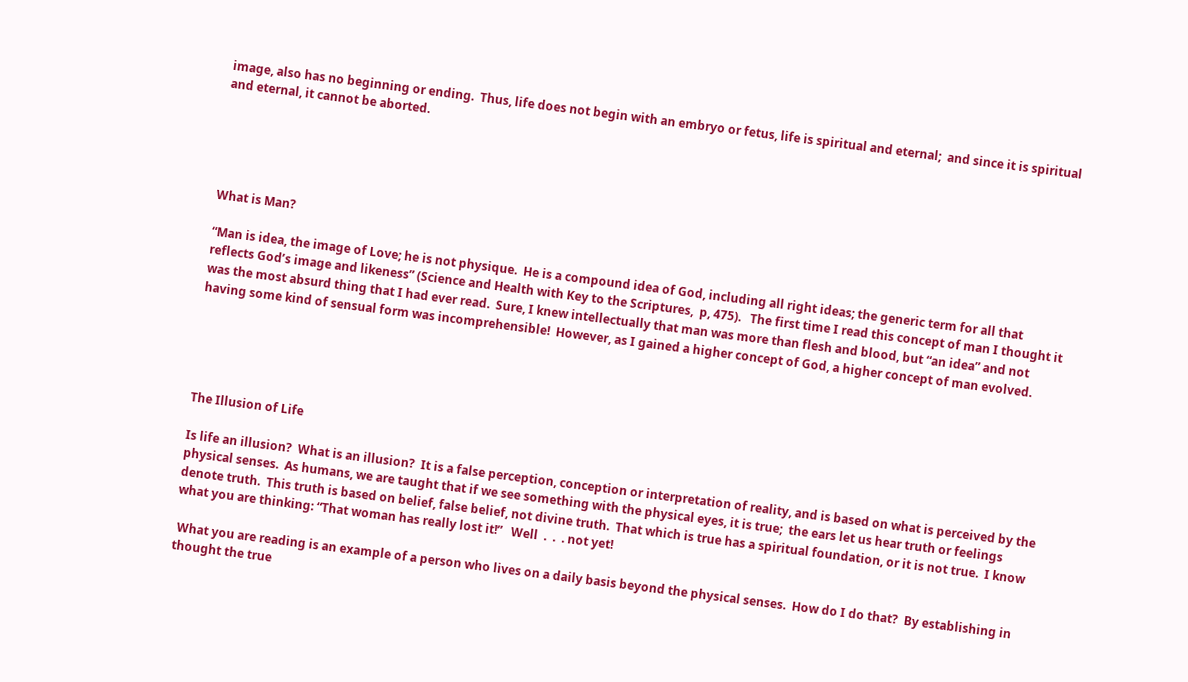image, also has no beginning or ending.  Thus, life does not begin with an embryo or fetus, life is spiritual and eternal;  and since it is spiritual and eternal, it cannot be aborted.





What is Man?

“Man is idea, the image of Love; he is not physique.  He is a compound idea of God, including all right ideas; the generic term for all that reflects God’s image and likeness” (Science and Health with Key to the Scriptures,  p, 475).   The first time I read this concept of man I thought it was the most absurd thing that I had ever read.  Sure, I knew intellectually that man was more than flesh and blood, but “an idea” and not having some kind of sensual form was incomprehensible!  However, as I gained a higher concept of God, a higher concept of man evolved.





The Illusion of Life

Is life an illusion?  What is an illusion?  It is a false perception, conception or interpretation of reality, and is based on what is perceived by the physical senses.  As humans, we are taught that if we see something with the physical eyes, it is true;  the ears let us hear truth or feelings denote truth.  This truth is based on belief, false belief, not divine truth.  That which is true has a spiritual foundation, or it is not true.  I know what you are thinking: “That woman has really lost it!”   Well  .  .  . not yet!

 What you are reading is an example of a person who lives on a daily basis beyond the physical senses.  How do I do that?  By establishing in thought the true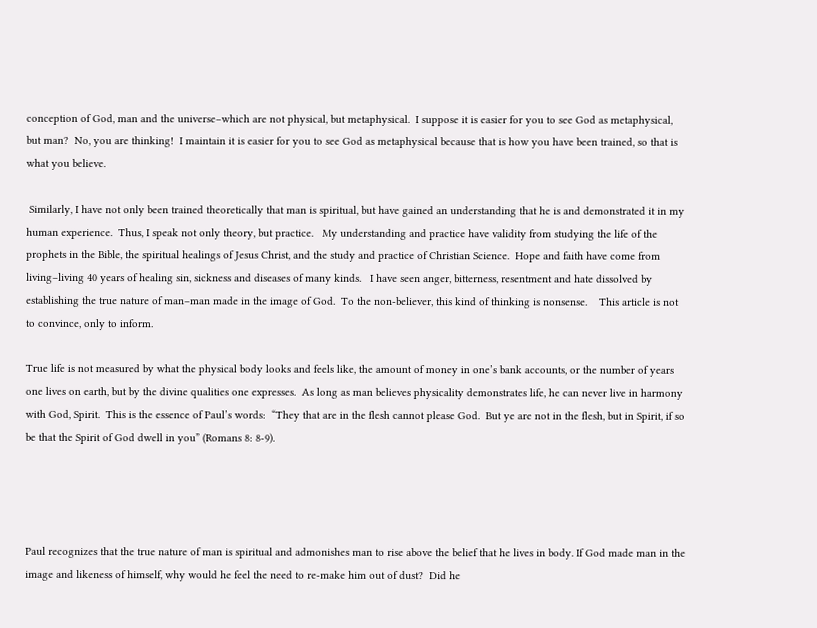conception of God, man and the universe–which are not physical, but metaphysical.  I suppose it is easier for you to see God as metaphysical, but man?  No, you are thinking!  I maintain it is easier for you to see God as metaphysical because that is how you have been trained, so that is what you believe.

 Similarly, I have not only been trained theoretically that man is spiritual, but have gained an understanding that he is and demonstrated it in my human experience.  Thus, I speak not only theory, but practice.   My understanding and practice have validity from studying the life of the prophets in the Bible, the spiritual healings of Jesus Christ, and the study and practice of Christian Science.  Hope and faith have come from living–living 40 years of healing sin, sickness and diseases of many kinds.   I have seen anger, bitterness, resentment and hate dissolved by establishing the true nature of man–man made in the image of God.  To the non-believer, this kind of thinking is nonsense.    This article is not to convince, only to inform.

True life is not measured by what the physical body looks and feels like, the amount of money in one’s bank accounts, or the number of years one lives on earth, but by the divine qualities one expresses.  As long as man believes physicality demonstrates life, he can never live in harmony with God, Spirit.  This is the essence of Paul’s words:  “They that are in the flesh cannot please God.  But ye are not in the flesh, but in Spirit, if so be that the Spirit of God dwell in you” (Romans 8: 8-9).




Paul recognizes that the true nature of man is spiritual and admonishes man to rise above the belief that he lives in body. If God made man in the image and likeness of himself, why would he feel the need to re-make him out of dust?  Did he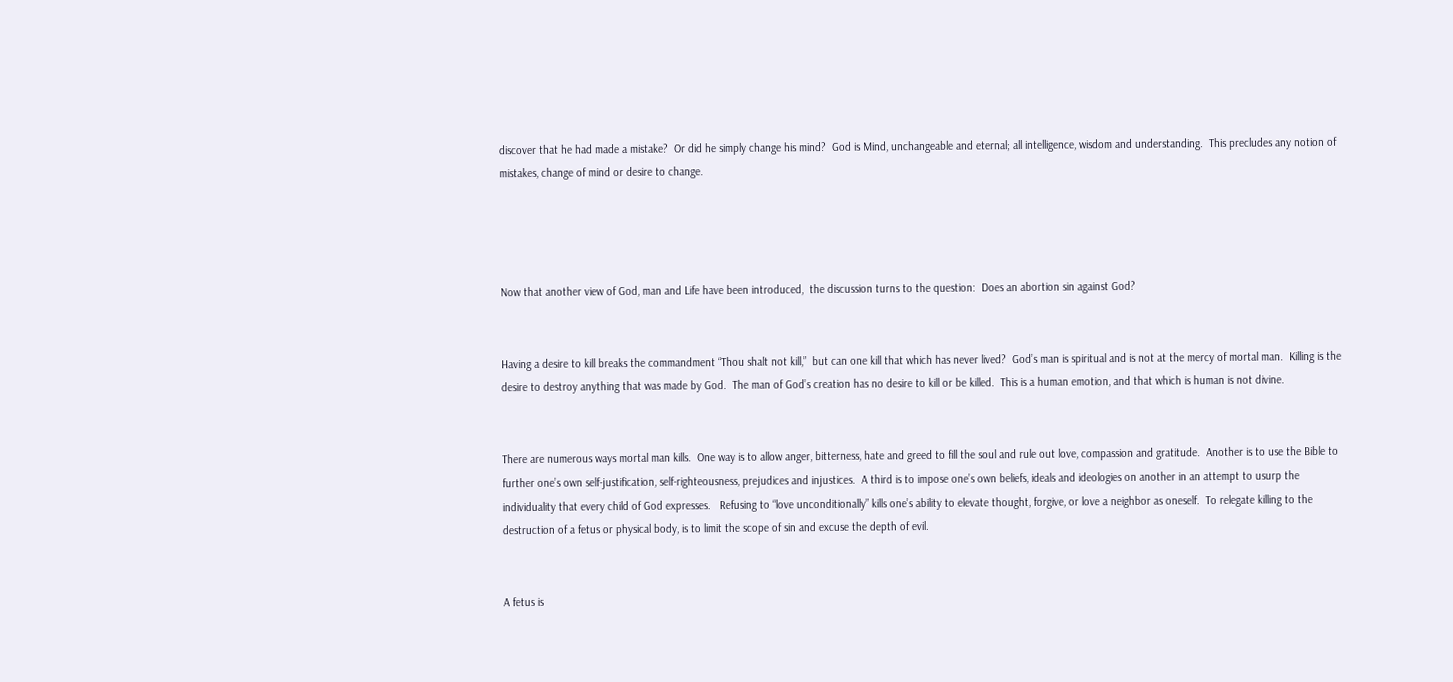discover that he had made a mistake?  Or did he simply change his mind?  God is Mind, unchangeable and eternal; all intelligence, wisdom and understanding.  This precludes any notion of mistakes, change of mind or desire to change.




Now that another view of God, man and Life have been introduced,  the discussion turns to the question:  Does an abortion sin against God?


Having a desire to kill breaks the commandment “Thou shalt not kill,”  but can one kill that which has never lived?  God’s man is spiritual and is not at the mercy of mortal man.  Killing is the desire to destroy anything that was made by God.  The man of God’s creation has no desire to kill or be killed.  This is a human emotion, and that which is human is not divine.


There are numerous ways mortal man kills.  One way is to allow anger, bitterness, hate and greed to fill the soul and rule out love, compassion and gratitude.  Another is to use the Bible to further one’s own self-justification, self-righteousness, prejudices and injustices.  A third is to impose one’s own beliefs, ideals and ideologies on another in an attempt to usurp the individuality that every child of God expresses.   Refusing to “love unconditionally” kills one’s ability to elevate thought, forgive, or love a neighbor as oneself.  To relegate killing to the destruction of a fetus or physical body, is to limit the scope of sin and excuse the depth of evil.


A fetus is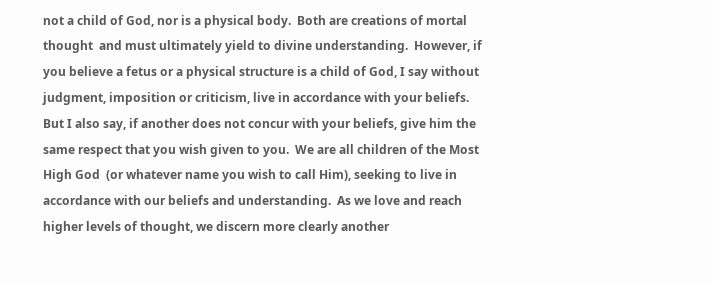not a child of God, nor is a physical body.  Both are creations of mortal thought  and must ultimately yield to divine understanding.  However, if you believe a fetus or a physical structure is a child of God, I say without judgment, imposition or criticism, live in accordance with your beliefs.  But I also say, if another does not concur with your beliefs, give him the same respect that you wish given to you.  We are all children of the Most High God  (or whatever name you wish to call Him), seeking to live in accordance with our beliefs and understanding.  As we love and reach higher levels of thought, we discern more clearly another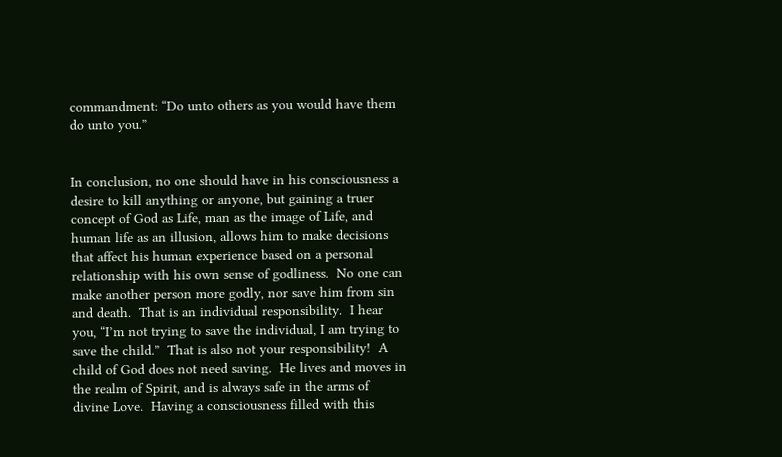commandment: “Do unto others as you would have them do unto you.”


In conclusion, no one should have in his consciousness a desire to kill anything or anyone, but gaining a truer concept of God as Life, man as the image of Life, and human life as an illusion, allows him to make decisions that affect his human experience based on a personal relationship with his own sense of godliness.  No one can make another person more godly, nor save him from sin and death.  That is an individual responsibility.  I hear you, “I’m not trying to save the individual, I am trying to save the child.”  That is also not your responsibility!  A child of God does not need saving.  He lives and moves in the realm of Spirit, and is always safe in the arms of divine Love.  Having a consciousness filled with this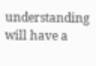understanding will have a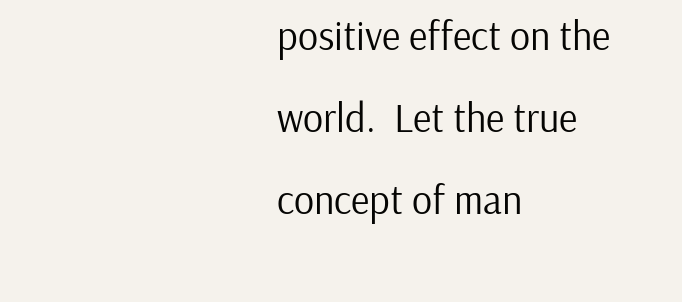positive effect on the world.  Let the true concept of man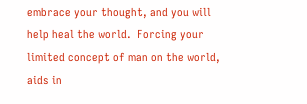embrace your thought, and you will help heal the world.  Forcing your limited concept of man on the world, aids in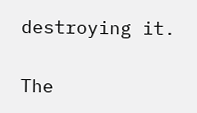destroying it.


The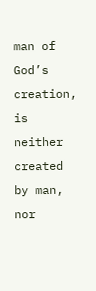man of God’s creation, is neither created by man, nor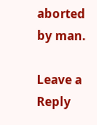aborted by man.

Leave a Reply